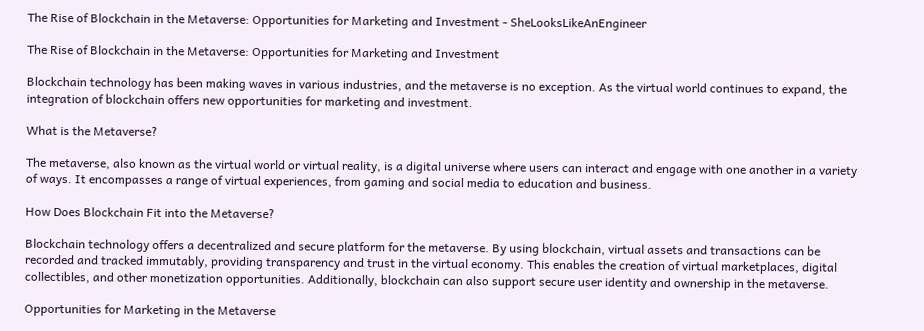The Rise of Blockchain in the Metaverse: Opportunities for Marketing and Investment - SheLooksLikeAnEngineer

The Rise of Blockchain in the Metaverse: Opportunities for Marketing and Investment

Blockchain technology has been making waves in various industries, and the metaverse is no exception. As the virtual world continues to expand, the integration of blockchain offers new opportunities for marketing and investment.

What is the Metaverse?

The metaverse, also known as the virtual world or virtual reality, is a digital universe where users can interact and engage with one another in a variety of ways. It encompasses a range of virtual experiences, from gaming and social media to education and business.

How Does Blockchain Fit into the Metaverse?

Blockchain technology offers a decentralized and secure platform for the metaverse. By using blockchain, virtual assets and transactions can be recorded and tracked immutably, providing transparency and trust in the virtual economy. This enables the creation of virtual marketplaces, digital collectibles, and other monetization opportunities. Additionally, blockchain can also support secure user identity and ownership in the metaverse.

Opportunities for Marketing in the Metaverse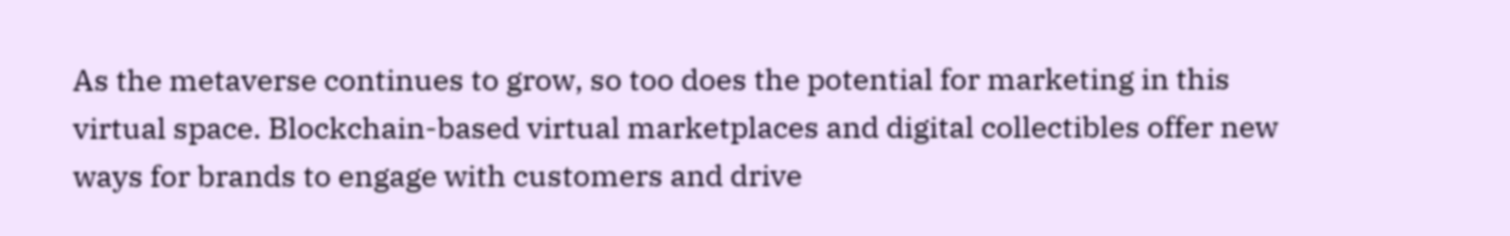As the metaverse continues to grow, so too does the potential for marketing in this virtual space. Blockchain-based virtual marketplaces and digital collectibles offer new ways for brands to engage with customers and drive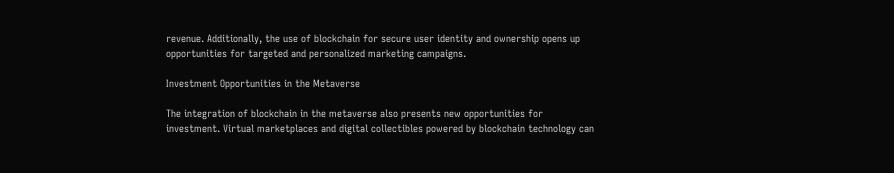revenue. Additionally, the use of blockchain for secure user identity and ownership opens up opportunities for targeted and personalized marketing campaigns.

Investment Opportunities in the Metaverse

The integration of blockchain in the metaverse also presents new opportunities for investment. Virtual marketplaces and digital collectibles powered by blockchain technology can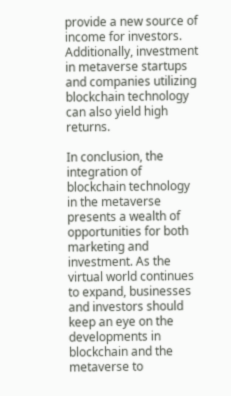provide a new source of income for investors. Additionally, investment in metaverse startups and companies utilizing blockchain technology can also yield high returns.

In conclusion, the integration of blockchain technology in the metaverse presents a wealth of opportunities for both marketing and investment. As the virtual world continues to expand, businesses and investors should keep an eye on the developments in blockchain and the metaverse to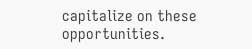capitalize on these opportunities.